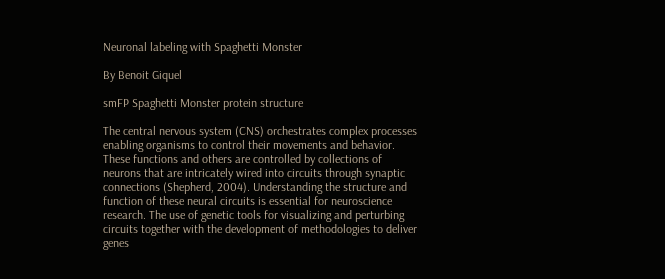Neuronal labeling with Spaghetti Monster

By Benoit Giquel

smFP Spaghetti Monster protein structure

The central nervous system (CNS) orchestrates complex processes enabling organisms to control their movements and behavior. These functions and others are controlled by collections of neurons that are intricately wired into circuits through synaptic connections (Shepherd, 2004). Understanding the structure and function of these neural circuits is essential for neuroscience research. The use of genetic tools for visualizing and perturbing circuits together with the development of methodologies to deliver genes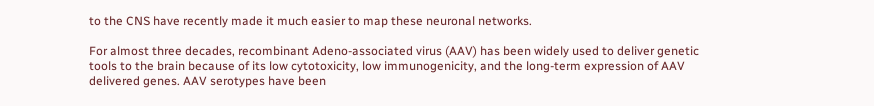to the CNS have recently made it much easier to map these neuronal networks.

For almost three decades, recombinant Adeno-associated virus (AAV) has been widely used to deliver genetic tools to the brain because of its low cytotoxicity, low immunogenicity, and the long-term expression of AAV delivered genes. AAV serotypes have been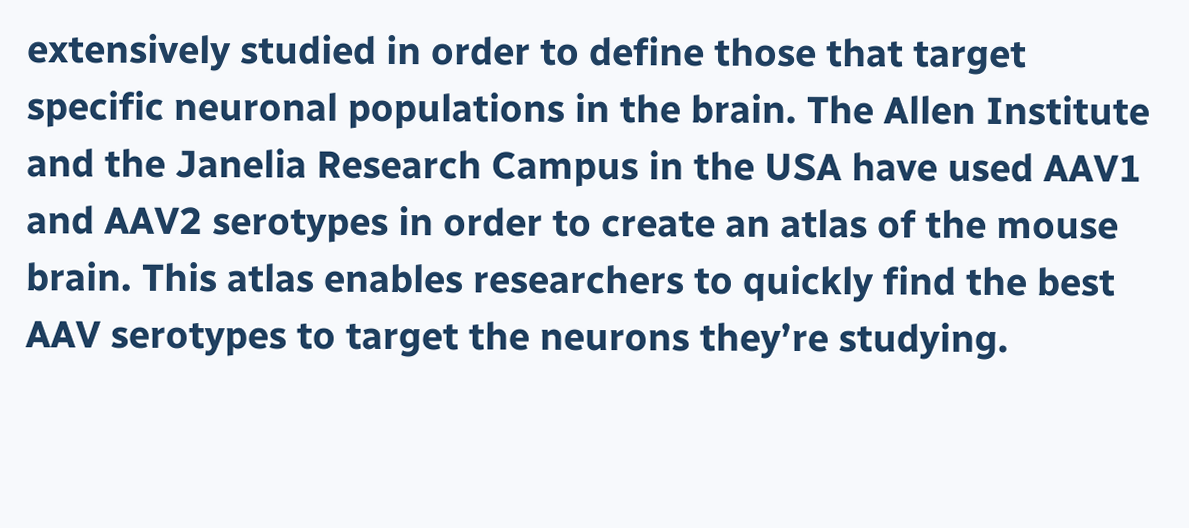extensively studied in order to define those that target specific neuronal populations in the brain. The Allen Institute and the Janelia Research Campus in the USA have used AAV1 and AAV2 serotypes in order to create an atlas of the mouse brain. This atlas enables researchers to quickly find the best AAV serotypes to target the neurons they’re studying.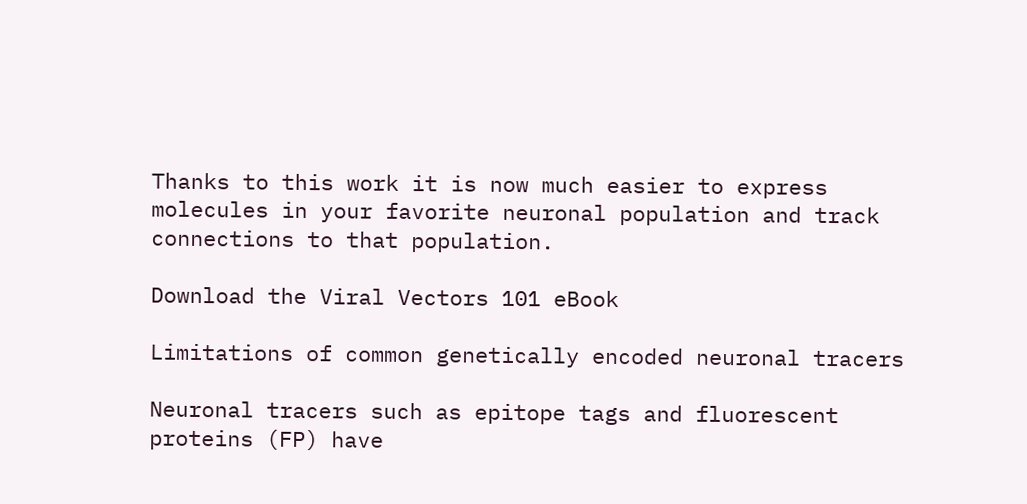Thanks to this work it is now much easier to express molecules in your favorite neuronal population and track connections to that population.

Download the Viral Vectors 101 eBook

Limitations of common genetically encoded neuronal tracers

Neuronal tracers such as epitope tags and fluorescent proteins (FP) have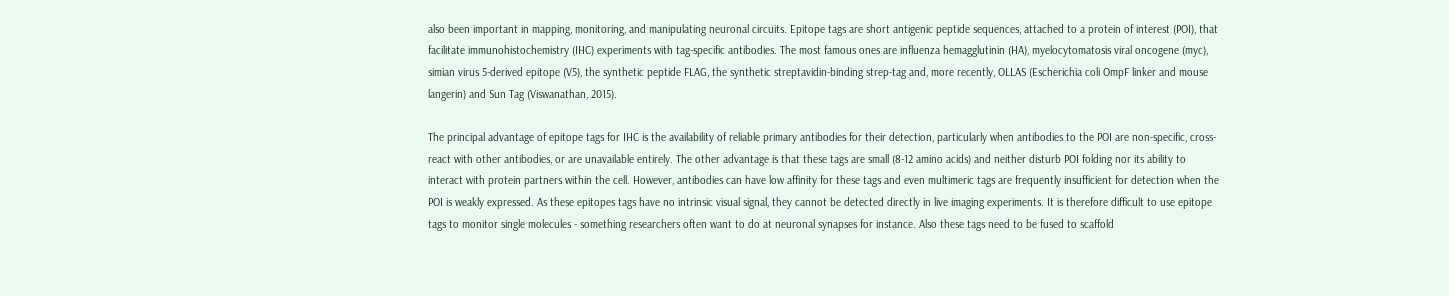also been important in mapping, monitoring, and manipulating neuronal circuits. Epitope tags are short antigenic peptide sequences, attached to a protein of interest (POI), that facilitate immunohistochemistry (IHC) experiments with tag-specific antibodies. The most famous ones are influenza hemagglutinin (HA), myelocytomatosis viral oncogene (myc), simian virus 5-derived epitope (V5), the synthetic peptide FLAG, the synthetic streptavidin-binding strep-tag and, more recently, OLLAS (Escherichia coli OmpF linker and mouse langerin) and Sun Tag (Viswanathan, 2015).

The principal advantage of epitope tags for IHC is the availability of reliable primary antibodies for their detection, particularly when antibodies to the POI are non-specific, cross-react with other antibodies, or are unavailable entirely. The other advantage is that these tags are small (8-12 amino acids) and neither disturb POI folding nor its ability to interact with protein partners within the cell. However, antibodies can have low affinity for these tags and even multimeric tags are frequently insufficient for detection when the POI is weakly expressed. As these epitopes tags have no intrinsic visual signal, they cannot be detected directly in live imaging experiments. It is therefore difficult to use epitope tags to monitor single molecules - something researchers often want to do at neuronal synapses for instance. Also these tags need to be fused to scaffold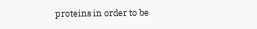proteins in order to be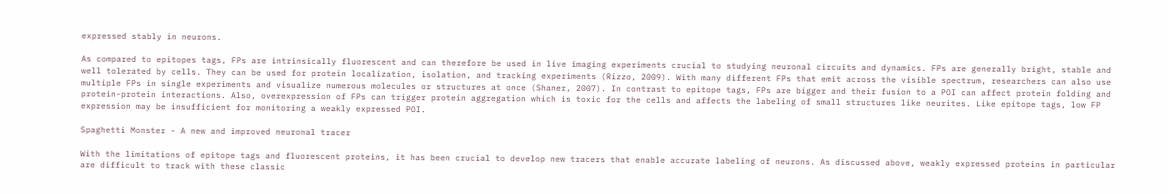expressed stably in neurons.

As compared to epitopes tags, FPs are intrinsically fluorescent and can therefore be used in live imaging experiments crucial to studying neuronal circuits and dynamics. FPs are generally bright, stable and well tolerated by cells. They can be used for protein localization, isolation, and tracking experiments (Rizzo, 2009). With many different FPs that emit across the visible spectrum, researchers can also use multiple FPs in single experiments and visualize numerous molecules or structures at once (Shaner, 2007). In contrast to epitope tags, FPs are bigger and their fusion to a POI can affect protein folding and protein-protein interactions. Also, overexpression of FPs can trigger protein aggregation which is toxic for the cells and affects the labeling of small structures like neurites. Like epitope tags, low FP expression may be insufficient for monitoring a weakly expressed POI.

Spaghetti Monster - A new and improved neuronal tracer

With the limitations of epitope tags and fluorescent proteins, it has been crucial to develop new tracers that enable accurate labeling of neurons. As discussed above, weakly expressed proteins in particular are difficult to track with these classic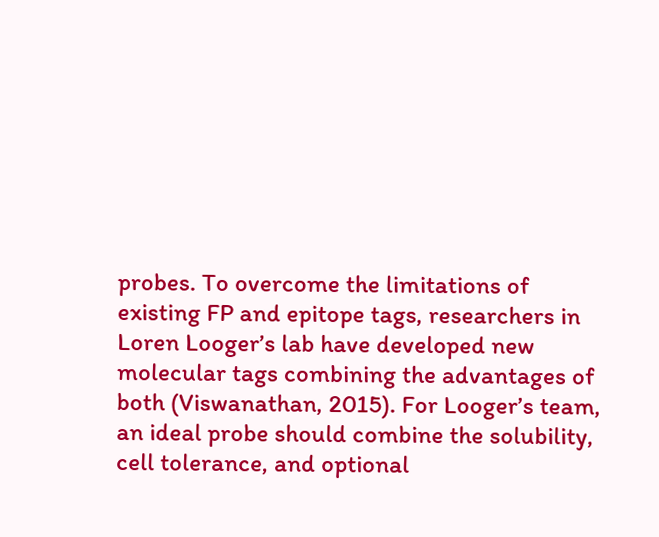probes. To overcome the limitations of existing FP and epitope tags, researchers in Loren Looger’s lab have developed new molecular tags combining the advantages of both (Viswanathan, 2015). For Looger’s team, an ideal probe should combine the solubility, cell tolerance, and optional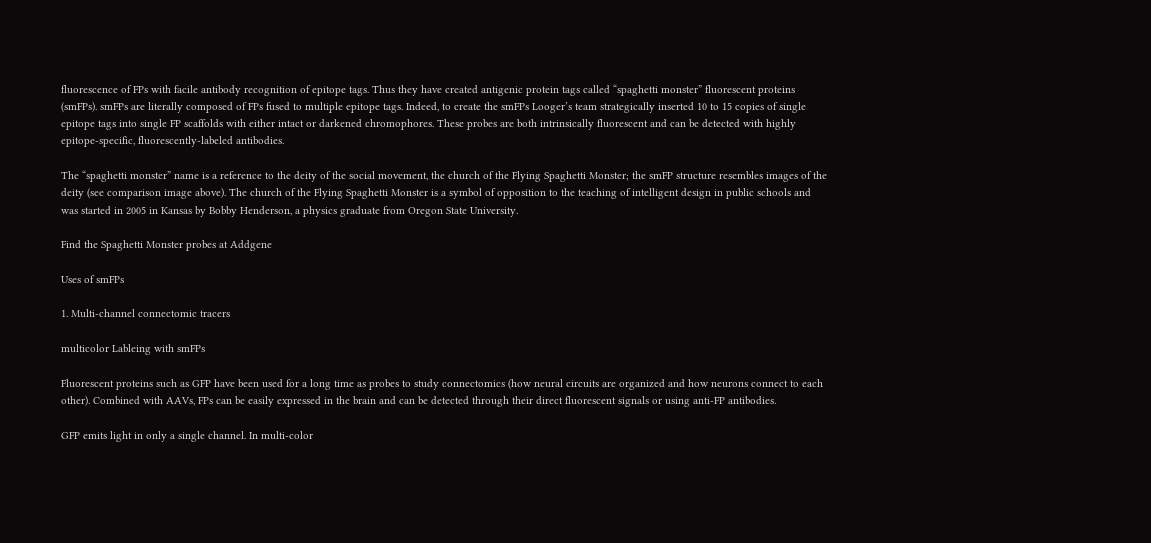fluorescence of FPs with facile antibody recognition of epitope tags. Thus they have created antigenic protein tags called “spaghetti monster” fluorescent proteins (smFPs). smFPs are literally composed of FPs fused to multiple epitope tags. Indeed, to create the smFPs Looger’s team strategically inserted 10 to 15 copies of single epitope tags into single FP scaffolds with either intact or darkened chromophores. These probes are both intrinsically fluorescent and can be detected with highly epitope-specific, fluorescently-labeled antibodies.

The “spaghetti monster” name is a reference to the deity of the social movement, the church of the Flying Spaghetti Monster; the smFP structure resembles images of the deity (see comparison image above). The church of the Flying Spaghetti Monster is a symbol of opposition to the teaching of intelligent design in public schools and was started in 2005 in Kansas by Bobby Henderson, a physics graduate from Oregon State University.

Find the Spaghetti Monster probes at Addgene

Uses of smFPs

1. Multi-channel connectomic tracers

multicolor Lableing with smFPs

Fluorescent proteins such as GFP have been used for a long time as probes to study connectomics (how neural circuits are organized and how neurons connect to each other). Combined with AAVs, FPs can be easily expressed in the brain and can be detected through their direct fluorescent signals or using anti-FP antibodies.

GFP emits light in only a single channel. In multi-color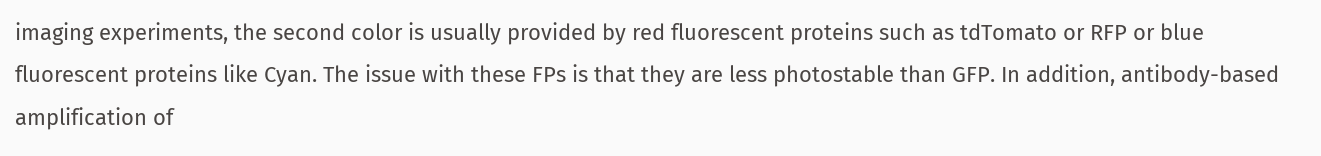imaging experiments, the second color is usually provided by red fluorescent proteins such as tdTomato or RFP or blue fluorescent proteins like Cyan. The issue with these FPs is that they are less photostable than GFP. In addition, antibody-based amplification of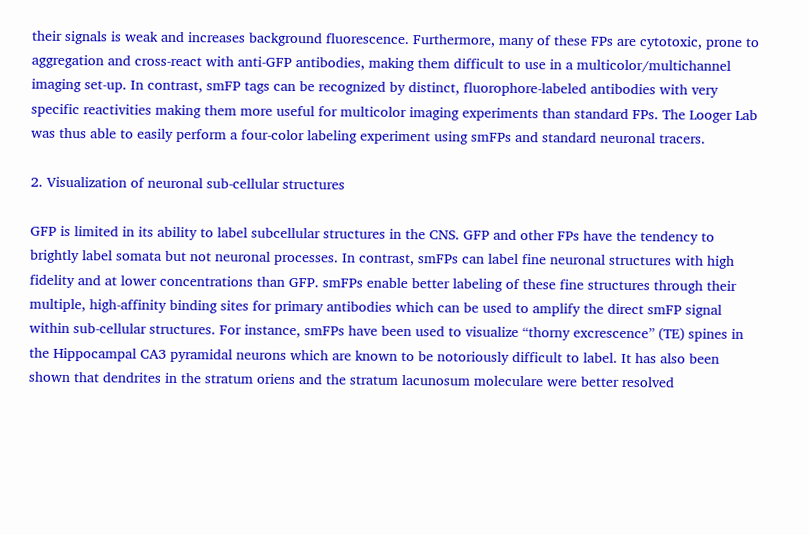their signals is weak and increases background fluorescence. Furthermore, many of these FPs are cytotoxic, prone to aggregation and cross-react with anti-GFP antibodies, making them difficult to use in a multicolor/multichannel imaging set-up. In contrast, smFP tags can be recognized by distinct, fluorophore-labeled antibodies with very specific reactivities making them more useful for multicolor imaging experiments than standard FPs. The Looger Lab was thus able to easily perform a four-color labeling experiment using smFPs and standard neuronal tracers.

2. Visualization of neuronal sub-cellular structures

GFP is limited in its ability to label subcellular structures in the CNS. GFP and other FPs have the tendency to brightly label somata but not neuronal processes. In contrast, smFPs can label fine neuronal structures with high fidelity and at lower concentrations than GFP. smFPs enable better labeling of these fine structures through their multiple, high-affinity binding sites for primary antibodies which can be used to amplify the direct smFP signal within sub-cellular structures. For instance, smFPs have been used to visualize “thorny excrescence” (TE) spines in the Hippocampal CA3 pyramidal neurons which are known to be notoriously difficult to label. It has also been shown that dendrites in the stratum oriens and the stratum lacunosum moleculare were better resolved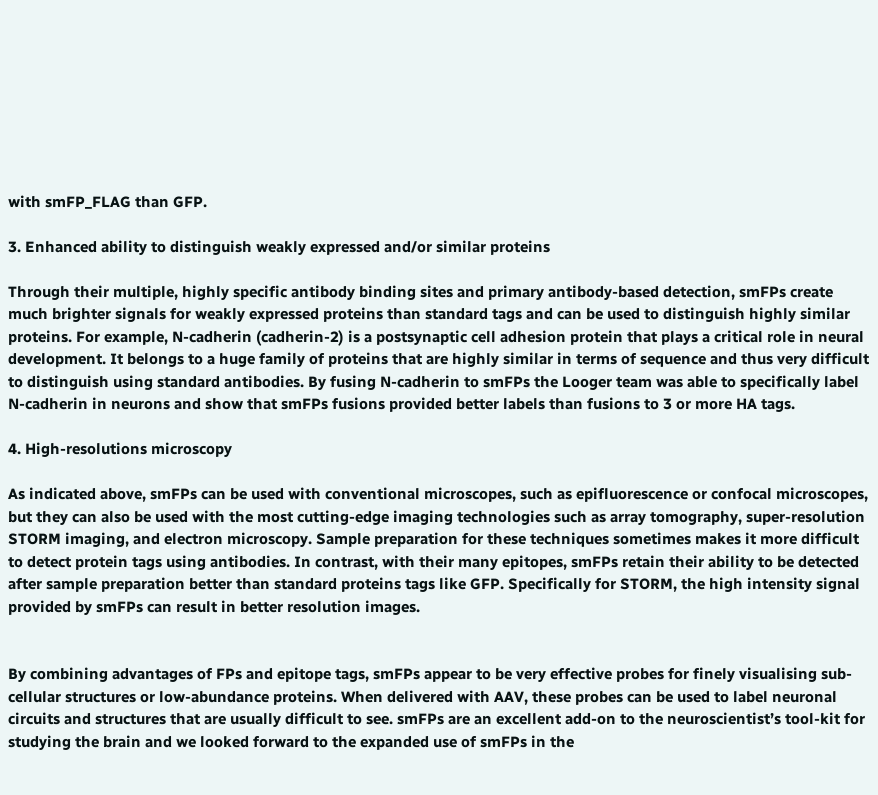with smFP_FLAG than GFP.

3. Enhanced ability to distinguish weakly expressed and/or similar proteins

Through their multiple, highly specific antibody binding sites and primary antibody-based detection, smFPs create much brighter signals for weakly expressed proteins than standard tags and can be used to distinguish highly similar proteins. For example, N-cadherin (cadherin-2) is a postsynaptic cell adhesion protein that plays a critical role in neural development. It belongs to a huge family of proteins that are highly similar in terms of sequence and thus very difficult to distinguish using standard antibodies. By fusing N-cadherin to smFPs the Looger team was able to specifically label N-cadherin in neurons and show that smFPs fusions provided better labels than fusions to 3 or more HA tags.

4. High-resolutions microscopy

As indicated above, smFPs can be used with conventional microscopes, such as epifluorescence or confocal microscopes, but they can also be used with the most cutting-edge imaging technologies such as array tomography, super-resolution STORM imaging, and electron microscopy. Sample preparation for these techniques sometimes makes it more difficult to detect protein tags using antibodies. In contrast, with their many epitopes, smFPs retain their ability to be detected after sample preparation better than standard proteins tags like GFP. Specifically for STORM, the high intensity signal provided by smFPs can result in better resolution images.


By combining advantages of FPs and epitope tags, smFPs appear to be very effective probes for finely visualising sub-cellular structures or low-abundance proteins. When delivered with AAV, these probes can be used to label neuronal circuits and structures that are usually difficult to see. smFPs are an excellent add-on to the neuroscientist’s tool-kit for studying the brain and we looked forward to the expanded use of smFPs in the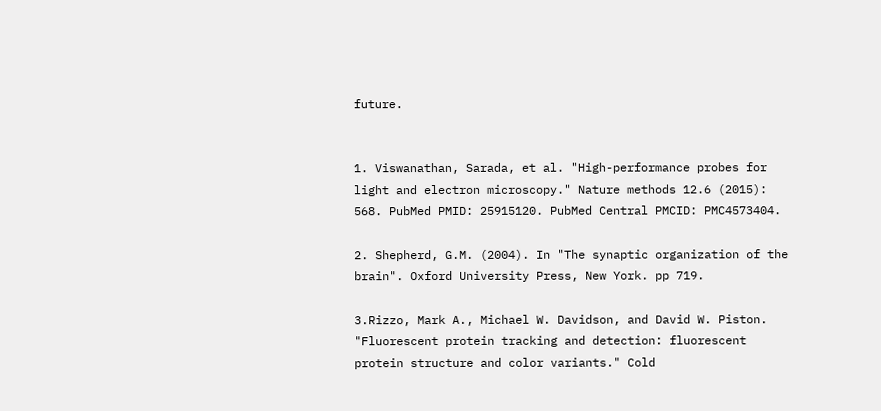future.


1. Viswanathan, Sarada, et al. "High-performance probes for light and electron microscopy." Nature methods 12.6 (2015): 568. PubMed PMID: 25915120. PubMed Central PMCID: PMC4573404.

2. Shepherd, G.M. (2004). In "The synaptic organization of the brain". Oxford University Press, New York. pp 719.

3.Rizzo, Mark A., Michael W. Davidson, and David W. Piston. "Fluorescent protein tracking and detection: fluorescent protein structure and color variants." Cold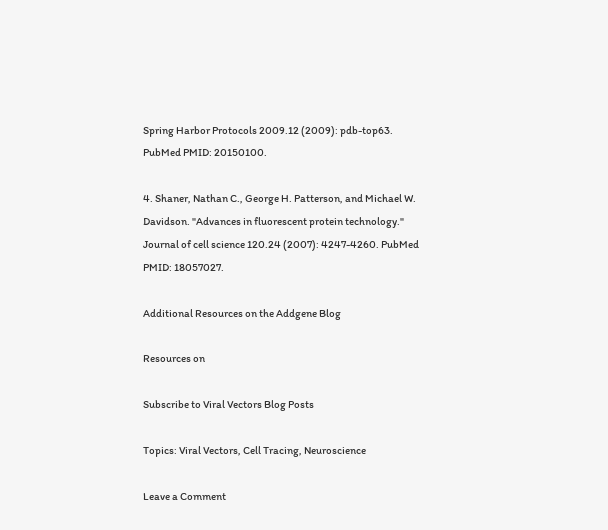Spring Harbor Protocols 2009.12 (2009): pdb-top63. PubMed PMID: 20150100.

4. Shaner, Nathan C., George H. Patterson, and Michael W. Davidson. "Advances in fluorescent protein technology." Journal of cell science 120.24 (2007): 4247-4260. PubMed PMID: 18057027.

Additional Resources on the Addgene Blog

Resources on

Subscribe to Viral Vectors Blog Posts

Topics: Viral Vectors, Cell Tracing, Neuroscience

Leave a Comment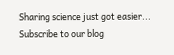Sharing science just got easier... Subscribe to our blog